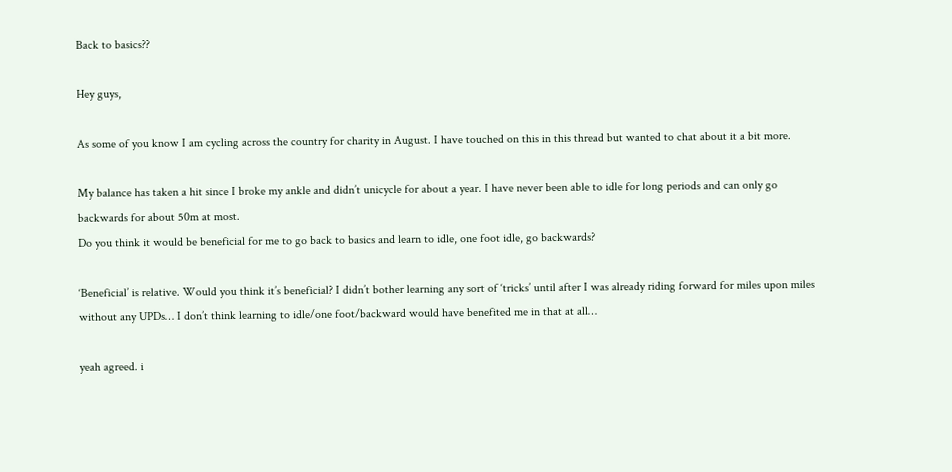Back to basics??

Hey guys,

As some of you know I am cycling across the country for charity in August. I have touched on this in this thread but wanted to chat about it a bit more.

My balance has taken a hit since I broke my ankle and didn’t unicycle for about a year. I have never been able to idle for long periods and can only go backwards for about 50m at most.
Do you think it would be beneficial for me to go back to basics and learn to idle, one foot idle, go backwards?

‘Beneficial’ is relative. Would you think it’s beneficial? I didn’t bother learning any sort of ‘tricks’ until after I was already riding forward for miles upon miles without any UPDs… I don’t think learning to idle/one foot/backward would have benefited me in that at all…

yeah agreed. i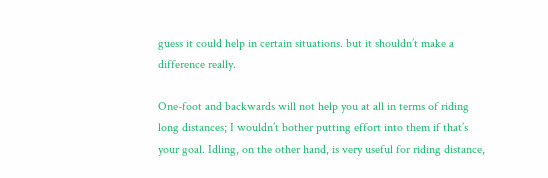guess it could help in certain situations. but it shouldn’t make a difference really.

One-foot and backwards will not help you at all in terms of riding long distances; I wouldn’t bother putting effort into them if that’s your goal. Idling, on the other hand, is very useful for riding distance,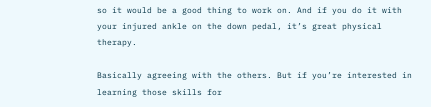so it would be a good thing to work on. And if you do it with your injured ankle on the down pedal, it’s great physical therapy.

Basically agreeing with the others. But if you’re interested in learning those skills for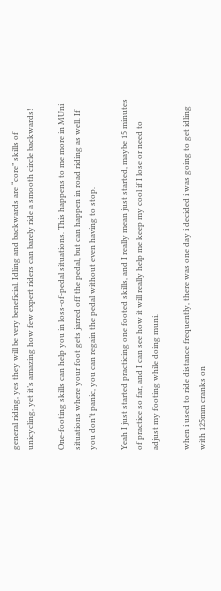general riding, yes they will be very beneficial. Idling and backwards are “core” skills of unicycling, yet it’s amazing how few expert riders can barely ride a smooth circle backwards!

One-footing skills can help you in loss-of-pedal situations. This happens to me more in MUni situations where your foot gets jarred off the pedal, but can happen in road riding as well. If you don’t panic, you can regain the pedal without even having to stop.

Yeah I just started practicing one footed skills, and I really mean just started, maybe 15 minutes of practice so far, and I can see how it will really help me keep my cool if I lose or need to adjust my footing while doing muni.

when i used to ride distance frequently, there was one day i decided i was going to get idling with 125mm cranks on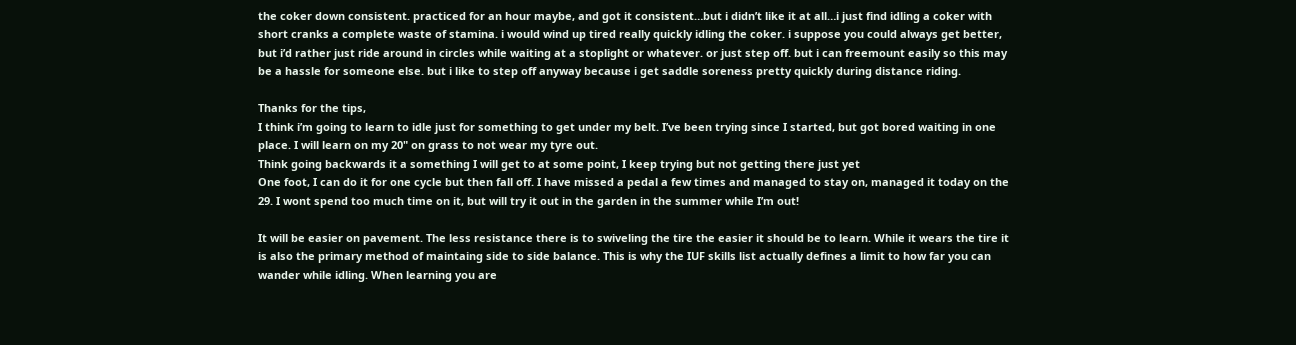the coker down consistent. practiced for an hour maybe, and got it consistent…but i didn’t like it at all…i just find idling a coker with short cranks a complete waste of stamina. i would wind up tired really quickly idling the coker. i suppose you could always get better, but i’d rather just ride around in circles while waiting at a stoplight or whatever. or just step off. but i can freemount easily so this may be a hassle for someone else. but i like to step off anyway because i get saddle soreness pretty quickly during distance riding.

Thanks for the tips,
I think i’m going to learn to idle just for something to get under my belt. I’ve been trying since I started, but got bored waiting in one place. I will learn on my 20" on grass to not wear my tyre out.
Think going backwards it a something I will get to at some point, I keep trying but not getting there just yet
One foot, I can do it for one cycle but then fall off. I have missed a pedal a few times and managed to stay on, managed it today on the 29. I wont spend too much time on it, but will try it out in the garden in the summer while I’m out!

It will be easier on pavement. The less resistance there is to swiveling the tire the easier it should be to learn. While it wears the tire it is also the primary method of maintaing side to side balance. This is why the IUF skills list actually defines a limit to how far you can wander while idling. When learning you are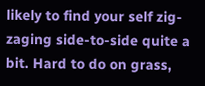likely to find your self zig-zaging side-to-side quite a bit. Hard to do on grass,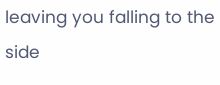leaving you falling to the side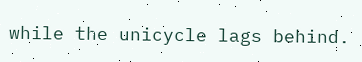while the unicycle lags behind.